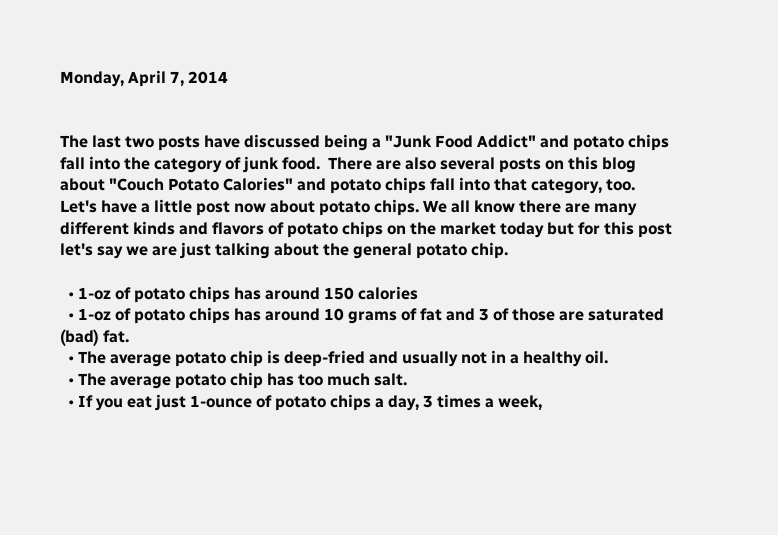Monday, April 7, 2014


The last two posts have discussed being a "Junk Food Addict" and potato chips fall into the category of junk food.  There are also several posts on this blog about "Couch Potato Calories" and potato chips fall into that category, too. Let's have a little post now about potato chips. We all know there are many different kinds and flavors of potato chips on the market today but for this post let's say we are just talking about the general potato chip.

  • 1-oz of potato chips has around 150 calories
  • 1-oz of potato chips has around 10 grams of fat and 3 of those are saturated (bad) fat.
  • The average potato chip is deep-fried and usually not in a healthy oil.
  • The average potato chip has too much salt.
  • If you eat just 1-ounce of potato chips a day, 3 times a week,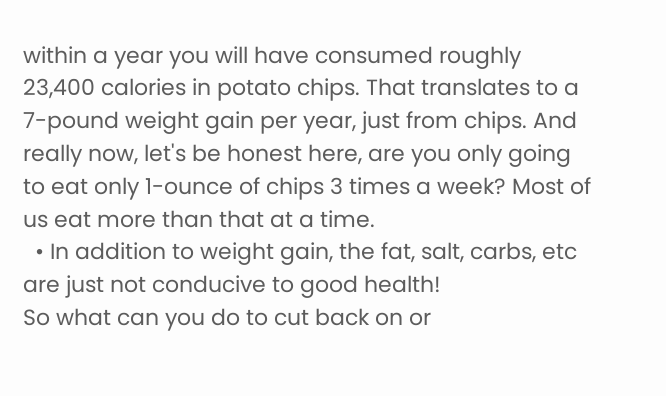within a year you will have consumed roughly 23,400 calories in potato chips. That translates to a 7-pound weight gain per year, just from chips. And really now, let's be honest here, are you only going to eat only 1-ounce of chips 3 times a week? Most of us eat more than that at a time.
  • In addition to weight gain, the fat, salt, carbs, etc are just not conducive to good health!
So what can you do to cut back on or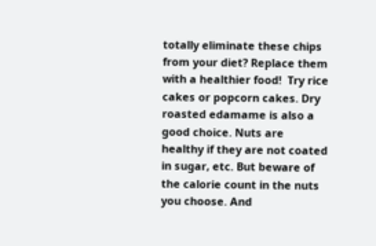totally eliminate these chips from your diet? Replace them with a healthier food!  Try rice cakes or popcorn cakes. Dry roasted edamame is also a good choice. Nuts are healthy if they are not coated in sugar, etc. But beware of the calorie count in the nuts you choose. And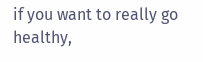if you want to really go healthy,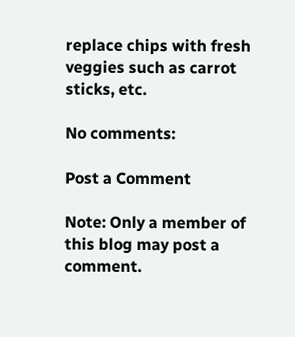replace chips with fresh veggies such as carrot sticks, etc.

No comments:

Post a Comment

Note: Only a member of this blog may post a comment.